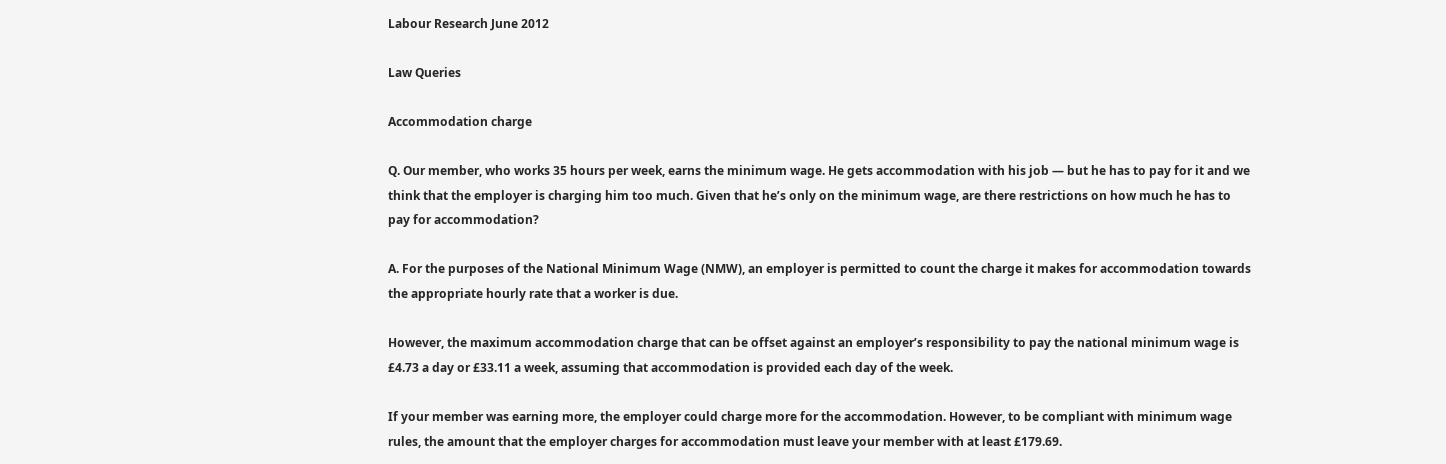Labour Research June 2012

Law Queries

Accommodation charge

Q. Our member, who works 35 hours per week, earns the minimum wage. He gets accommodation with his job — but he has to pay for it and we think that the employer is charging him too much. Given that he’s only on the minimum wage, are there restrictions on how much he has to pay for accommodation?

A. For the purposes of the National Minimum Wage (NMW), an employer is permitted to count the charge it makes for accommodation towards the appropriate hourly rate that a worker is due.

However, the maximum accommodation charge that can be offset against an employer’s responsibility to pay the national minimum wage is £4.73 a day or £33.11 a week, assuming that accommodation is provided each day of the week.

If your member was earning more, the employer could charge more for the accommodation. However, to be compliant with minimum wage rules, the amount that the employer charges for accommodation must leave your member with at least £179.69.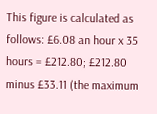This figure is calculated as follows: £6.08 an hour x 35 hours = £212.80; £212.80 minus £33.11 (the maximum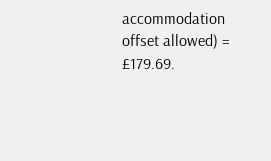accommodation offset allowed) = £179.69.